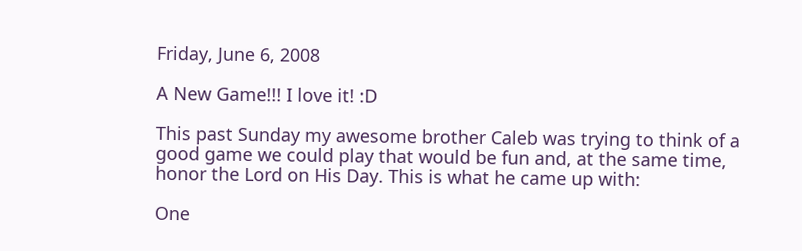Friday, June 6, 2008

A New Game!!! I love it! :D

This past Sunday my awesome brother Caleb was trying to think of a good game we could play that would be fun and, at the same time, honor the Lord on His Day. This is what he came up with:

One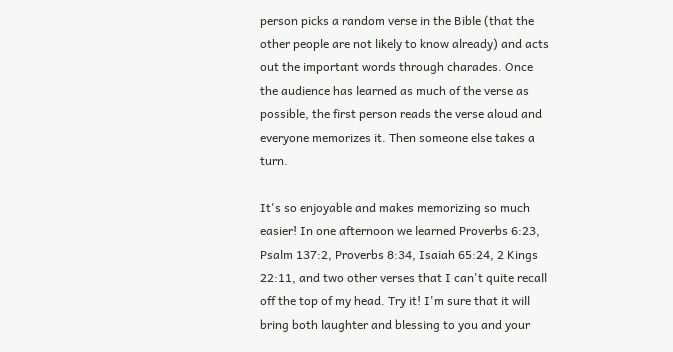person picks a random verse in the Bible (that the other people are not likely to know already) and acts out the important words through charades. Once the audience has learned as much of the verse as possible, the first person reads the verse aloud and everyone memorizes it. Then someone else takes a turn.

It's so enjoyable and makes memorizing so much easier! In one afternoon we learned Proverbs 6:23, Psalm 137:2, Proverbs 8:34, Isaiah 65:24, 2 Kings 22:11, and two other verses that I can't quite recall off the top of my head. Try it! I'm sure that it will bring both laughter and blessing to you and your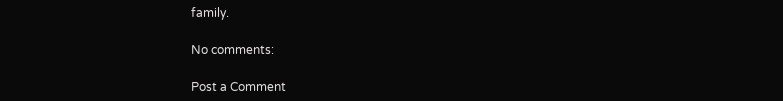family.

No comments:

Post a Comment